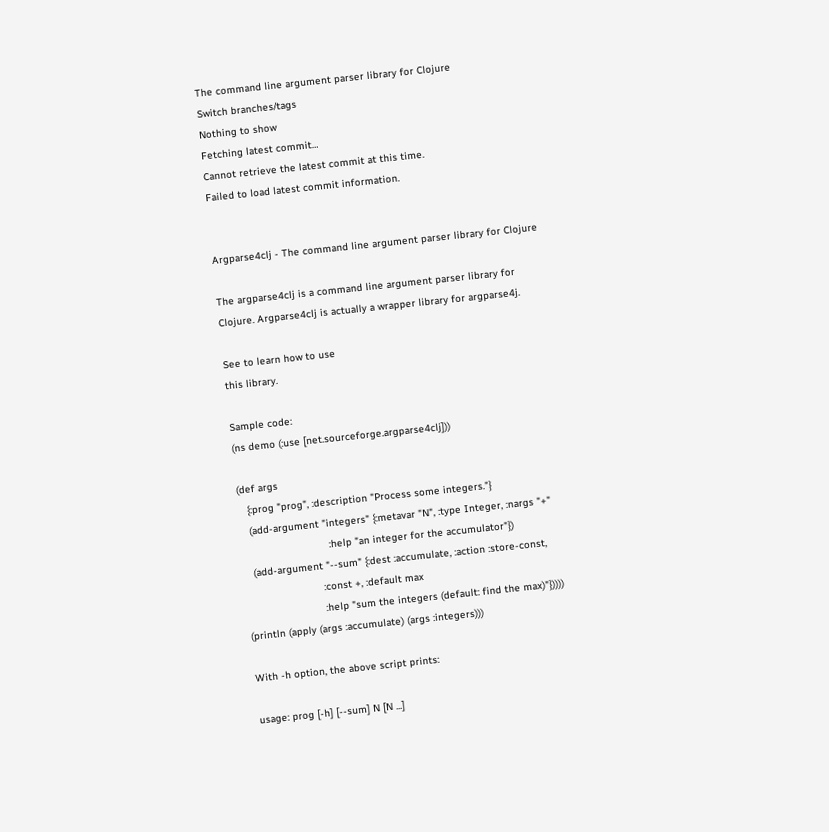The command line argument parser library for Clojure
Switch branches/tags
Nothing to show
Fetching latest commit…
Cannot retrieve the latest commit at this time.
Failed to load latest commit information.


Argparse4clj - The command line argument parser library for Clojure

The argparse4clj is a command line argument parser library for
Clojure. Argparse4clj is actually a wrapper library for argparse4j.

See to learn how to use
this library.

Sample code:
(ns demo (:use [net.sourceforge.argparse4clj]))

(def args
   {:prog "prog", :description "Process some integers."}
   (add-argument "integers" {:metavar "N", :type Integer, :nargs "+"
                             :help "an integer for the accumulator"})
   (add-argument "--sum" {:dest :accumulate, :action :store-const,
                          :const +, :default max
                          :help "sum the integers (default: find the max)"}))))
(println (apply (args :accumulate) (args :integers)))

With -h option, the above script prints:

usage: prog [-h] [--sum] N [N ...]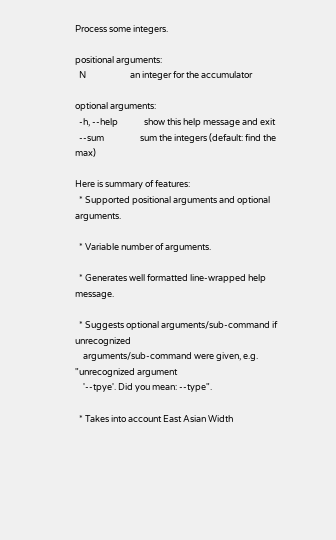Process some integers.

positional arguments:
  N                      an integer for the accumulator

optional arguments:
  -h, --help             show this help message and exit
  --sum                  sum the integers (default: find the max)

Here is summary of features:
  * Supported positional arguments and optional arguments.

  * Variable number of arguments.

  * Generates well formatted line-wrapped help message.

  * Suggests optional arguments/sub-command if unrecognized
    arguments/sub-command were given, e.g. "unrecognized argument
    '--tpye'. Did you mean: --type".

  * Takes into account East Asian Width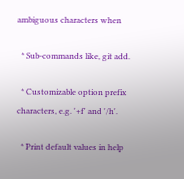ambiguous characters when

  * Sub-commands like, git add.

  * Customizable option prefix characters, e.g. '+f' and '/h'.

  * Print default values in help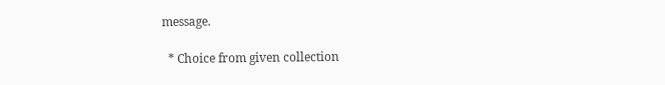message.

  * Choice from given collection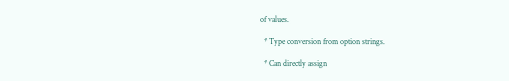of values.

  * Type conversion from option strings.

  * Can directly assign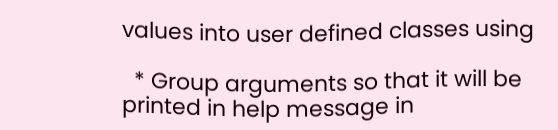values into user defined classes using

  * Group arguments so that it will be printed in help message in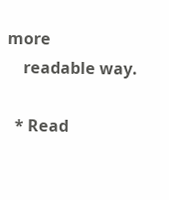more
    readable way.

  * Read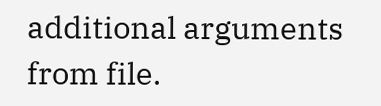additional arguments from file.